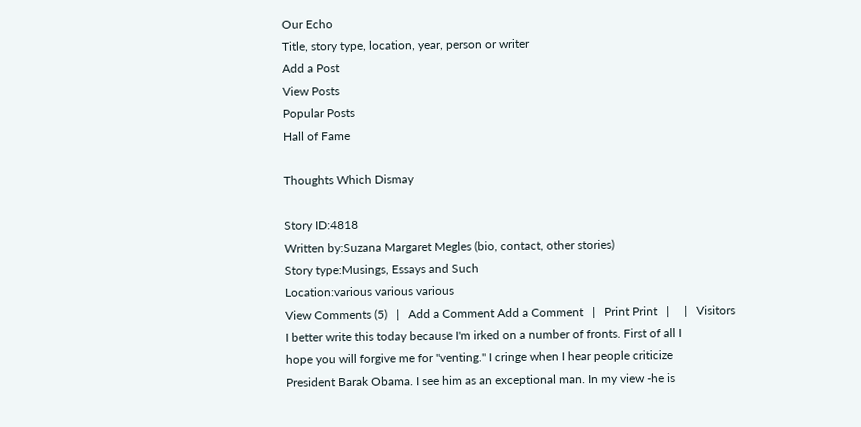Our Echo
Title, story type, location, year, person or writer
Add a Post
View Posts
Popular Posts
Hall of Fame

Thoughts Which Dismay

Story ID:4818
Written by:Suzana Margaret Megles (bio, contact, other stories)
Story type:Musings, Essays and Such
Location:various various various
View Comments (5)   |   Add a Comment Add a Comment   |   Print Print   |     |   Visitors
I better write this today because I'm irked on a number of fronts. First of all I
hope you will forgive me for "venting." I cringe when I hear people criticize
President Barak Obama. I see him as an exceptional man. In my view -he is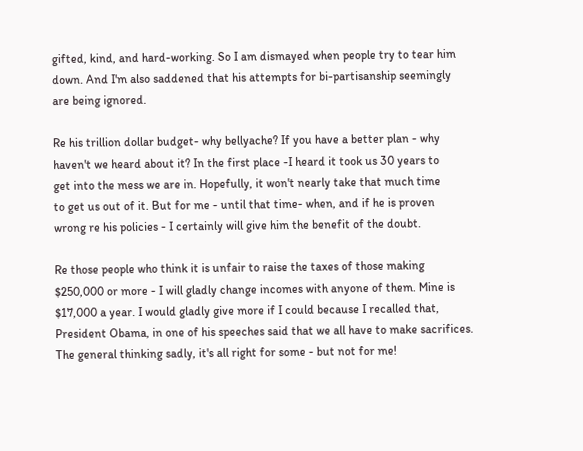gifted, kind, and hard-working. So I am dismayed when people try to tear him
down. And I'm also saddened that his attempts for bi-partisanship seemingly
are being ignored.

Re his trillion dollar budget- why bellyache? If you have a better plan - why
haven't we heard about it? In the first place -I heard it took us 30 years to
get into the mess we are in. Hopefully, it won't nearly take that much time
to get us out of it. But for me - until that time- when, and if he is proven
wrong re his policies - I certainly will give him the benefit of the doubt.

Re those people who think it is unfair to raise the taxes of those making
$250,000 or more - I will gladly change incomes with anyone of them. Mine is
$17,000 a year. I would gladly give more if I could because I recalled that,
President Obama, in one of his speeches said that we all have to make sacrifices.
The general thinking sadly, it's all right for some - but not for me!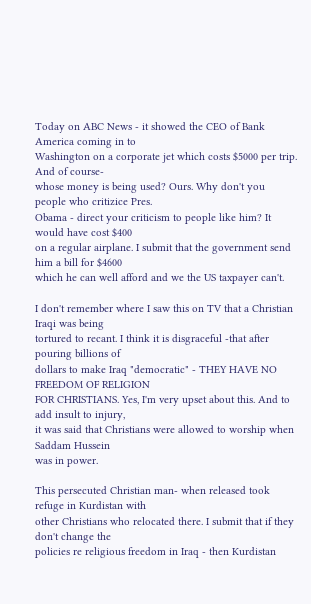Today on ABC News - it showed the CEO of Bank America coming in to
Washington on a corporate jet which costs $5000 per trip. And of course-
whose money is being used? Ours. Why don't you people who critizice Pres.
Obama - direct your criticism to people like him? It would have cost $400
on a regular airplane. I submit that the government send him a bill for $4600
which he can well afford and we the US taxpayer can't.

I don't remember where I saw this on TV that a Christian Iraqi was being
tortured to recant. I think it is disgraceful -that after pouring billions of
dollars to make Iraq "democratic" - THEY HAVE NO FREEDOM OF RELIGION
FOR CHRISTIANS. Yes, I'm very upset about this. And to add insult to injury,
it was said that Christians were allowed to worship when Saddam Hussein
was in power.

This persecuted Christian man- when released took refuge in Kurdistan with
other Christians who relocated there. I submit that if they don't change the
policies re religious freedom in Iraq - then Kurdistan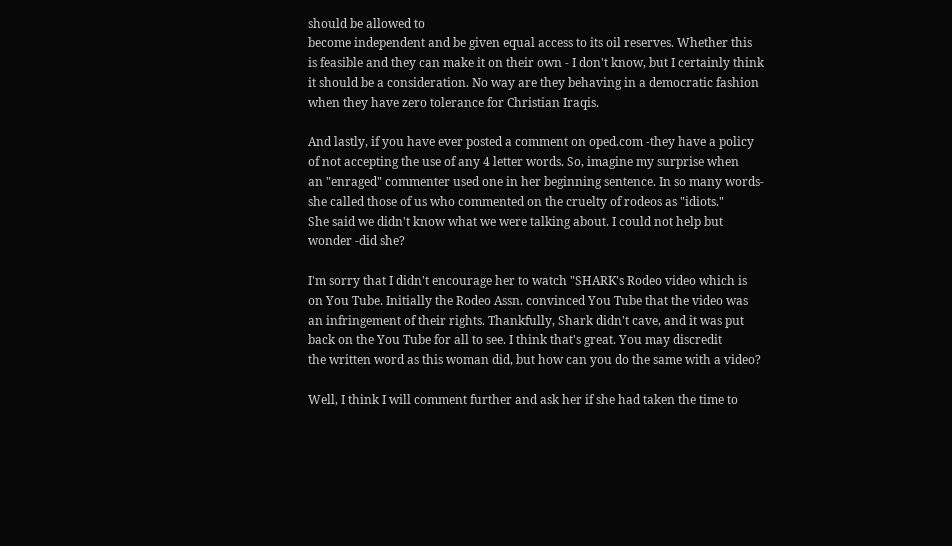should be allowed to
become independent and be given equal access to its oil reserves. Whether this
is feasible and they can make it on their own - I don't know, but I certainly think
it should be a consideration. No way are they behaving in a democratic fashion
when they have zero tolerance for Christian Iraqis.

And lastly, if you have ever posted a comment on oped.com -they have a policy
of not accepting the use of any 4 letter words. So, imagine my surprise when
an "enraged" commenter used one in her beginning sentence. In so many words-
she called those of us who commented on the cruelty of rodeos as "idiots."
She said we didn't know what we were talking about. I could not help but
wonder -did she?

I'm sorry that I didn't encourage her to watch "SHARK's Rodeo video which is
on You Tube. Initially the Rodeo Assn. convinced You Tube that the video was
an infringement of their rights. Thankfully, Shark didn't cave, and it was put
back on the You Tube for all to see. I think that's great. You may discredit
the written word as this woman did, but how can you do the same with a video?

Well, I think I will comment further and ask her if she had taken the time to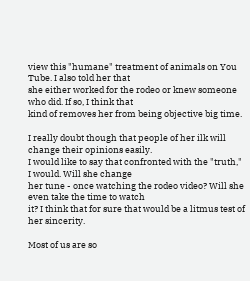view this "humane" treatment of animals on You Tube. I also told her that
she either worked for the rodeo or knew someone who did. If so, I think that
kind of removes her from being objective big time.

I really doubt though that people of her ilk will change their opinions easily.
I would like to say that confronted with the "truth," I would. Will she change
her tune - once watching the rodeo video? Will she even take the time to watch
it? I think that for sure that would be a litmus test of her sincerity.

Most of us are so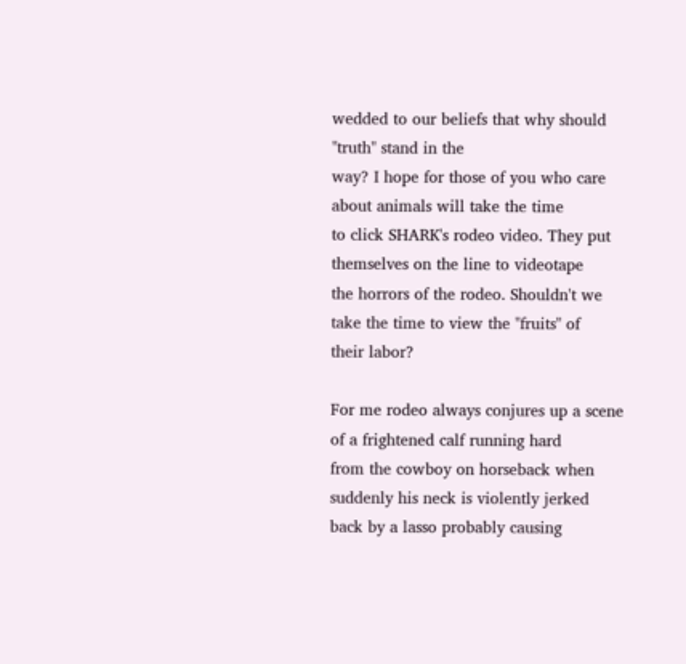wedded to our beliefs that why should "truth" stand in the
way? I hope for those of you who care about animals will take the time
to click SHARK's rodeo video. They put themselves on the line to videotape
the horrors of the rodeo. Shouldn't we take the time to view the "fruits" of
their labor?

For me rodeo always conjures up a scene of a frightened calf running hard
from the cowboy on horseback when suddenly his neck is violently jerked
back by a lasso probably causing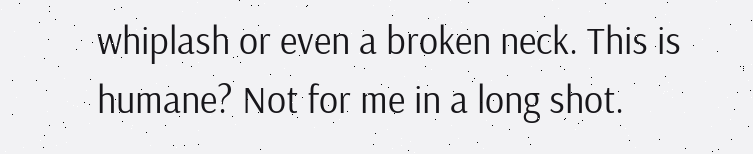whiplash or even a broken neck. This is
humane? Not for me in a long shot.